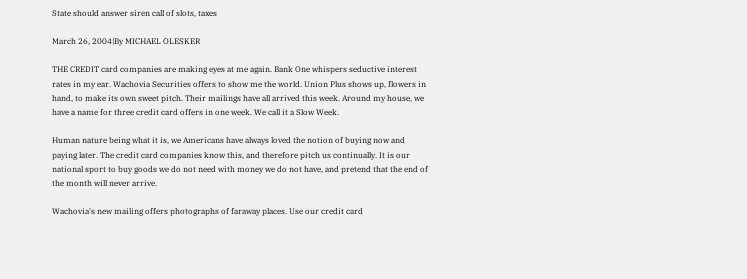State should answer siren call of slots, taxes

March 26, 2004|By MICHAEL OLESKER

THE CREDIT card companies are making eyes at me again. Bank One whispers seductive interest rates in my ear. Wachovia Securities offers to show me the world. Union Plus shows up, flowers in hand, to make its own sweet pitch. Their mailings have all arrived this week. Around my house, we have a name for three credit card offers in one week. We call it a Slow Week.

Human nature being what it is, we Americans have always loved the notion of buying now and paying later. The credit card companies know this, and therefore pitch us continually. It is our national sport to buy goods we do not need with money we do not have, and pretend that the end of the month will never arrive.

Wachovia's new mailing offers photographs of faraway places. Use our credit card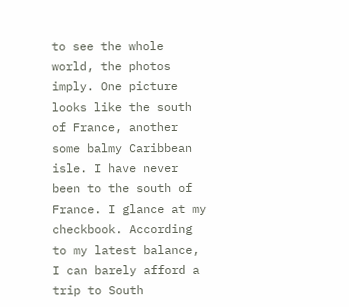to see the whole world, the photos imply. One picture looks like the south of France, another some balmy Caribbean isle. I have never been to the south of France. I glance at my checkbook. According to my latest balance, I can barely afford a trip to South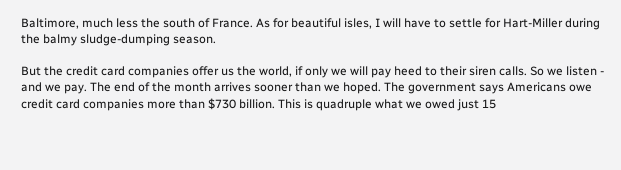Baltimore, much less the south of France. As for beautiful isles, I will have to settle for Hart-Miller during the balmy sludge-dumping season.

But the credit card companies offer us the world, if only we will pay heed to their siren calls. So we listen - and we pay. The end of the month arrives sooner than we hoped. The government says Americans owe credit card companies more than $730 billion. This is quadruple what we owed just 15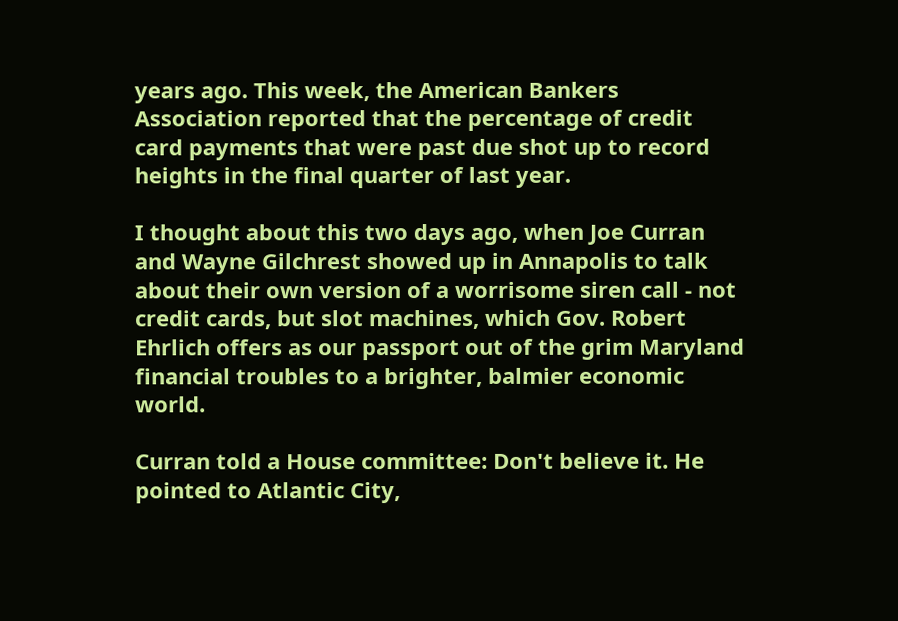years ago. This week, the American Bankers Association reported that the percentage of credit card payments that were past due shot up to record heights in the final quarter of last year.

I thought about this two days ago, when Joe Curran and Wayne Gilchrest showed up in Annapolis to talk about their own version of a worrisome siren call - not credit cards, but slot machines, which Gov. Robert Ehrlich offers as our passport out of the grim Maryland financial troubles to a brighter, balmier economic world.

Curran told a House committee: Don't believe it. He pointed to Atlantic City,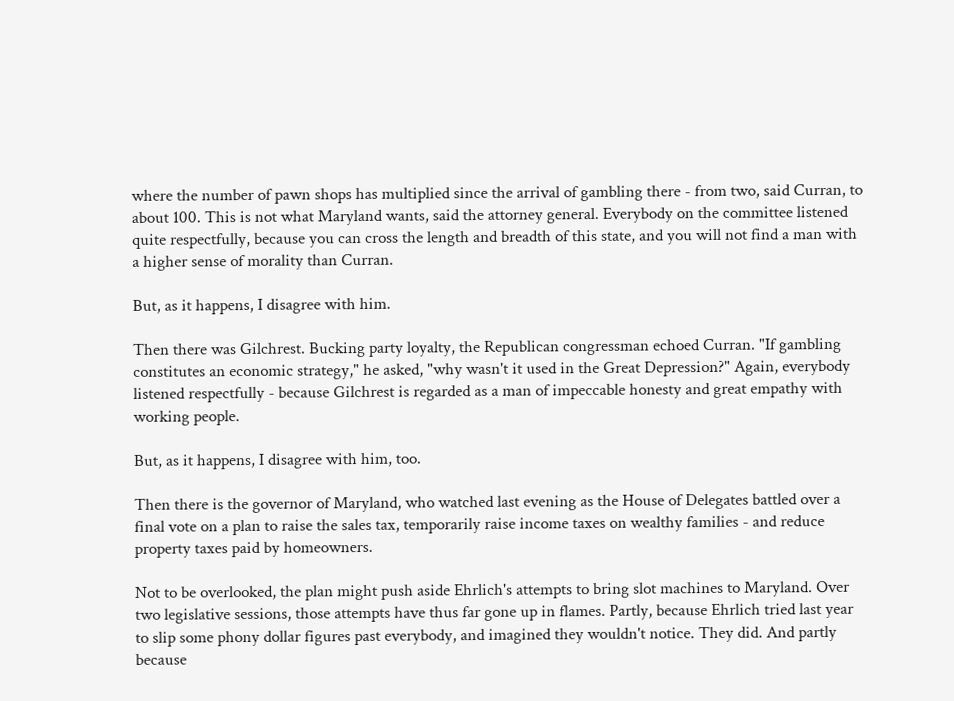where the number of pawn shops has multiplied since the arrival of gambling there - from two, said Curran, to about 100. This is not what Maryland wants, said the attorney general. Everybody on the committee listened quite respectfully, because you can cross the length and breadth of this state, and you will not find a man with a higher sense of morality than Curran.

But, as it happens, I disagree with him.

Then there was Gilchrest. Bucking party loyalty, the Republican congressman echoed Curran. "If gambling constitutes an economic strategy," he asked, "why wasn't it used in the Great Depression?" Again, everybody listened respectfully - because Gilchrest is regarded as a man of impeccable honesty and great empathy with working people.

But, as it happens, I disagree with him, too.

Then there is the governor of Maryland, who watched last evening as the House of Delegates battled over a final vote on a plan to raise the sales tax, temporarily raise income taxes on wealthy families - and reduce property taxes paid by homeowners.

Not to be overlooked, the plan might push aside Ehrlich's attempts to bring slot machines to Maryland. Over two legislative sessions, those attempts have thus far gone up in flames. Partly, because Ehrlich tried last year to slip some phony dollar figures past everybody, and imagined they wouldn't notice. They did. And partly because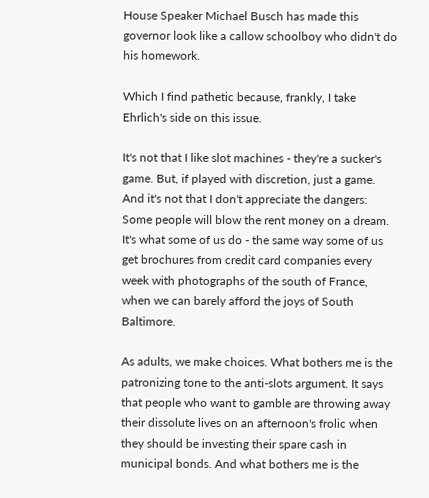House Speaker Michael Busch has made this governor look like a callow schoolboy who didn't do his homework.

Which I find pathetic because, frankly, I take Ehrlich's side on this issue.

It's not that I like slot machines - they're a sucker's game. But, if played with discretion, just a game. And it's not that I don't appreciate the dangers: Some people will blow the rent money on a dream. It's what some of us do - the same way some of us get brochures from credit card companies every week with photographs of the south of France, when we can barely afford the joys of South Baltimore.

As adults, we make choices. What bothers me is the patronizing tone to the anti-slots argument. It says that people who want to gamble are throwing away their dissolute lives on an afternoon's frolic when they should be investing their spare cash in municipal bonds. And what bothers me is the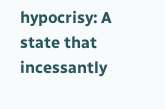hypocrisy: A state that incessantly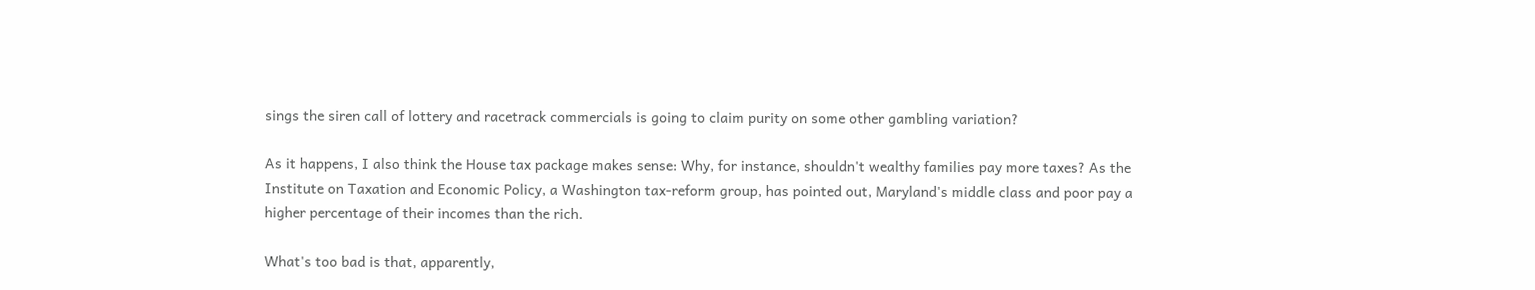sings the siren call of lottery and racetrack commercials is going to claim purity on some other gambling variation?

As it happens, I also think the House tax package makes sense: Why, for instance, shouldn't wealthy families pay more taxes? As the Institute on Taxation and Economic Policy, a Washington tax-reform group, has pointed out, Maryland's middle class and poor pay a higher percentage of their incomes than the rich.

What's too bad is that, apparently,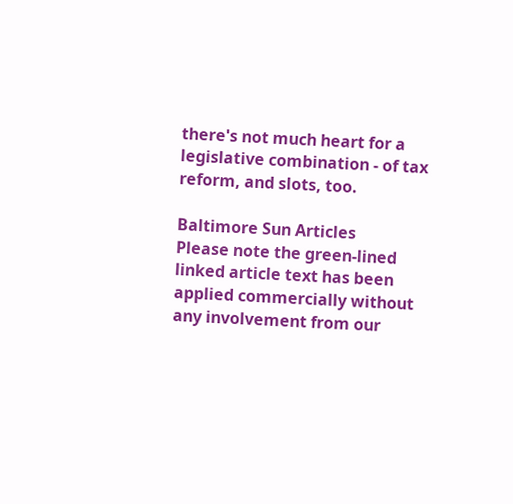there's not much heart for a legislative combination - of tax reform, and slots, too.

Baltimore Sun Articles
Please note the green-lined linked article text has been applied commercially without any involvement from our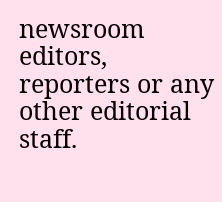newsroom editors, reporters or any other editorial staff.